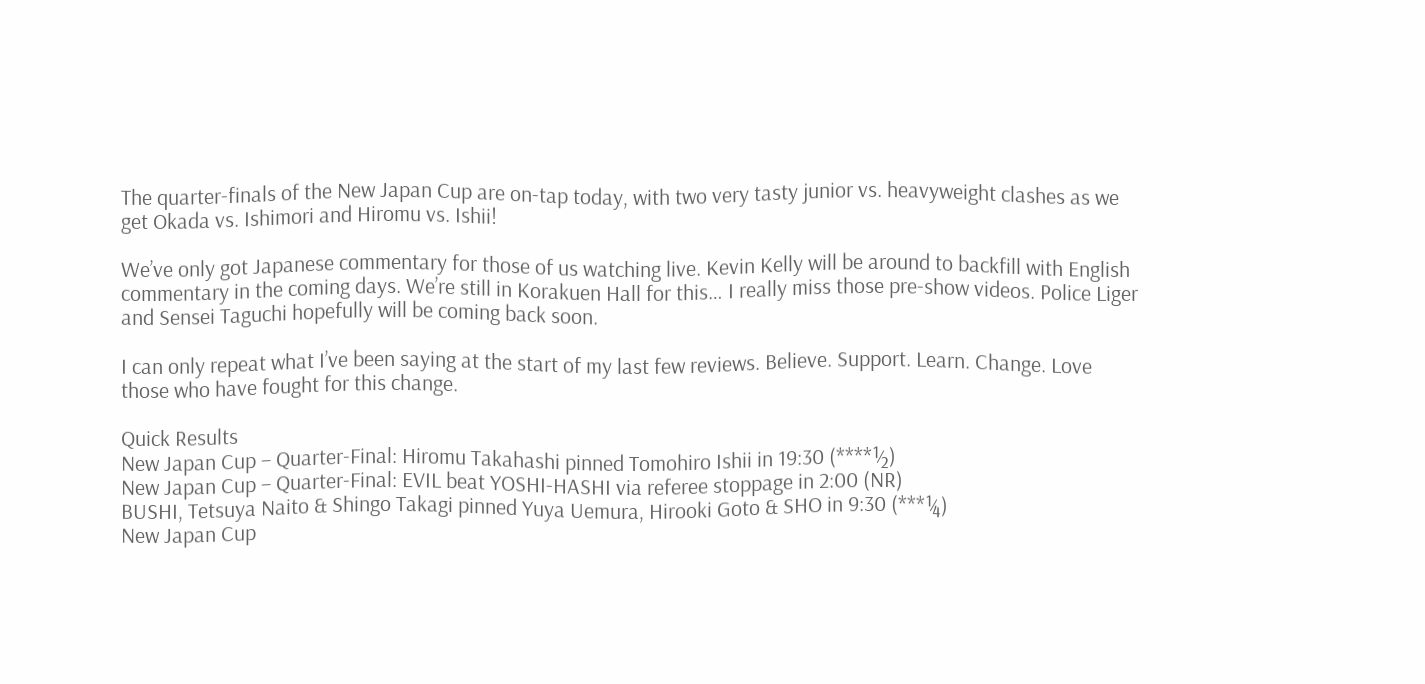The quarter-finals of the New Japan Cup are on-tap today, with two very tasty junior vs. heavyweight clashes as we get Okada vs. Ishimori and Hiromu vs. Ishii!

We’ve only got Japanese commentary for those of us watching live. Kevin Kelly will be around to backfill with English commentary in the coming days. We’re still in Korakuen Hall for this… I really miss those pre-show videos. Police Liger and Sensei Taguchi hopefully will be coming back soon.

I can only repeat what I’ve been saying at the start of my last few reviews. Believe. Support. Learn. Change. Love those who have fought for this change.

Quick Results
New Japan Cup – Quarter-Final: Hiromu Takahashi pinned Tomohiro Ishii in 19:30 (****½)
New Japan Cup – Quarter-Final: EVIL beat YOSHI-HASHI via referee stoppage in 2:00 (NR)
BUSHI, Tetsuya Naito & Shingo Takagi pinned Yuya Uemura, Hirooki Goto & SHO in 9:30 (***¼)
New Japan Cup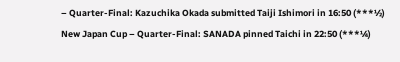– Quarter-Final: Kazuchika Okada submitted Taiji Ishimori in 16:50 (***½)
New Japan Cup – Quarter-Final: SANADA pinned Taichi in 22:50 (***¼)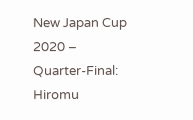New Japan Cup 2020 – Quarter-Final: Hiromu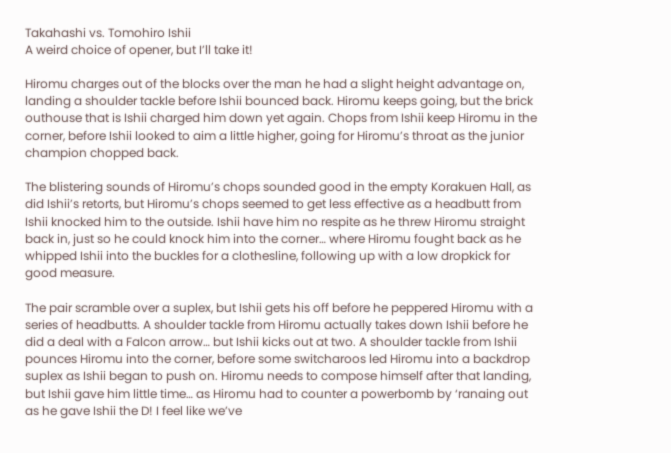Takahashi vs. Tomohiro Ishii
A weird choice of opener, but I’ll take it!

Hiromu charges out of the blocks over the man he had a slight height advantage on, landing a shoulder tackle before Ishii bounced back. Hiromu keeps going, but the brick outhouse that is Ishii charged him down yet again. Chops from Ishii keep Hiromu in the corner, before Ishii looked to aim a little higher, going for Hiromu’s throat as the junior champion chopped back.

The blistering sounds of Hiromu’s chops sounded good in the empty Korakuen Hall, as did Ishii’s retorts, but Hiromu’s chops seemed to get less effective as a headbutt from Ishii knocked him to the outside. Ishii have him no respite as he threw Hiromu straight back in, just so he could knock him into the corner… where Hiromu fought back as he whipped Ishii into the buckles for a clothesline, following up with a low dropkick for good measure.

The pair scramble over a suplex, but Ishii gets his off before he peppered Hiromu with a series of headbutts. A shoulder tackle from Hiromu actually takes down Ishii before he did a deal with a Falcon arrow… but Ishii kicks out at two. A shoulder tackle from Ishii pounces Hiromu into the corner, before some switcharoos led Hiromu into a backdrop suplex as Ishii began to push on. Hiromu needs to compose himself after that landing, but Ishii gave him little time… as Hiromu had to counter a powerbomb by ‘ranaing out as he gave Ishii the D! I feel like we’ve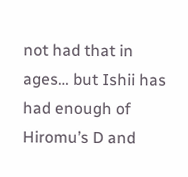not had that in ages… but Ishii has had enough of Hiromu’s D and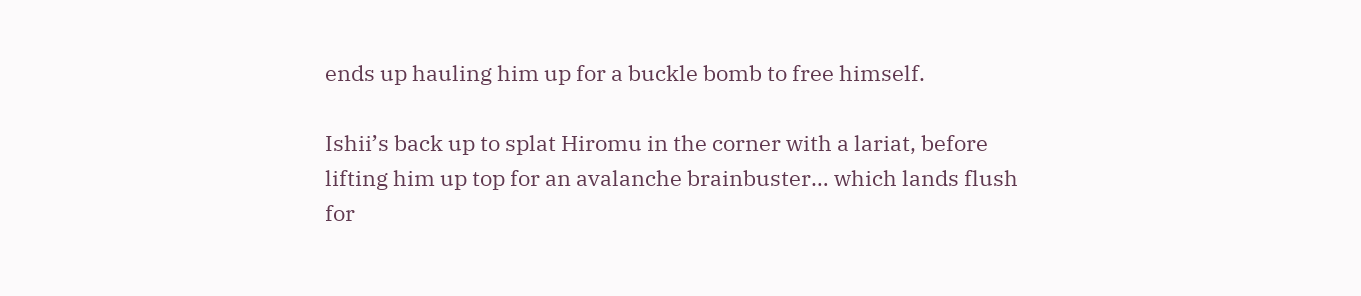ends up hauling him up for a buckle bomb to free himself.

Ishii’s back up to splat Hiromu in the corner with a lariat, before lifting him up top for an avalanche brainbuster… which lands flush for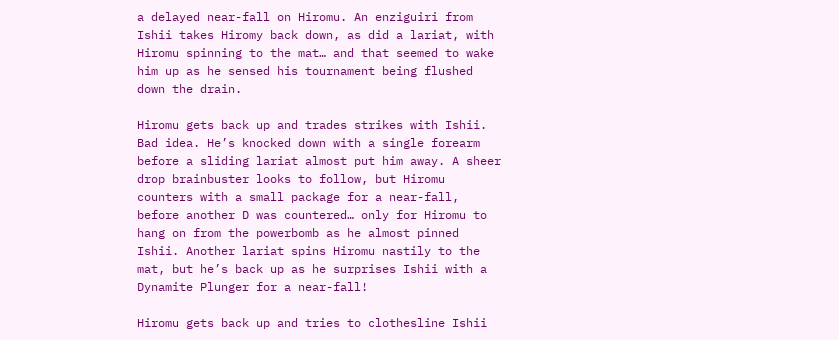a delayed near-fall on Hiromu. An enziguiri from Ishii takes Hiromy back down, as did a lariat, with Hiromu spinning to the mat… and that seemed to wake him up as he sensed his tournament being flushed down the drain.

Hiromu gets back up and trades strikes with Ishii. Bad idea. He’s knocked down with a single forearm before a sliding lariat almost put him away. A sheer drop brainbuster looks to follow, but Hiromu counters with a small package for a near-fall, before another D was countered… only for Hiromu to hang on from the powerbomb as he almost pinned Ishii. Another lariat spins Hiromu nastily to the mat, but he’s back up as he surprises Ishii with a Dynamite Plunger for a near-fall!

Hiromu gets back up and tries to clothesline Ishii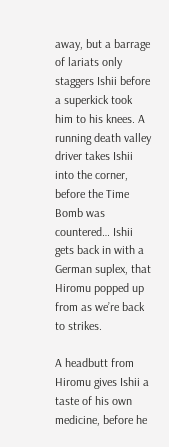away, but a barrage of lariats only staggers Ishii before a superkick took him to his knees. A running death valley driver takes Ishii into the corner, before the Time Bomb was countered… Ishii gets back in with a German suplex, that Hiromu popped up from as we’re back to strikes.

A headbutt from Hiromu gives Ishii a taste of his own medicine, before he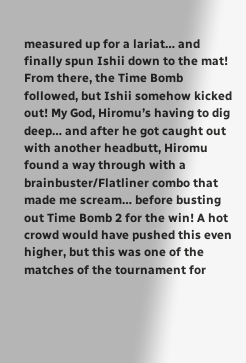measured up for a lariat… and finally spun Ishii down to the mat! From there, the Time Bomb followed, but Ishii somehow kicked out! My God, Hiromu’s having to dig deep… and after he got caught out with another headbutt, Hiromu found a way through with a brainbuster/Flatliner combo that made me scream… before busting out Time Bomb 2 for the win! A hot crowd would have pushed this even higher, but this was one of the matches of the tournament for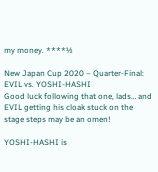my money. ****½

New Japan Cup 2020 – Quarter-Final: EVIL vs. YOSHI-HASHI
Good luck following that one, lads… and EVIL getting his cloak stuck on the stage steps may be an omen!

YOSHI-HASHI is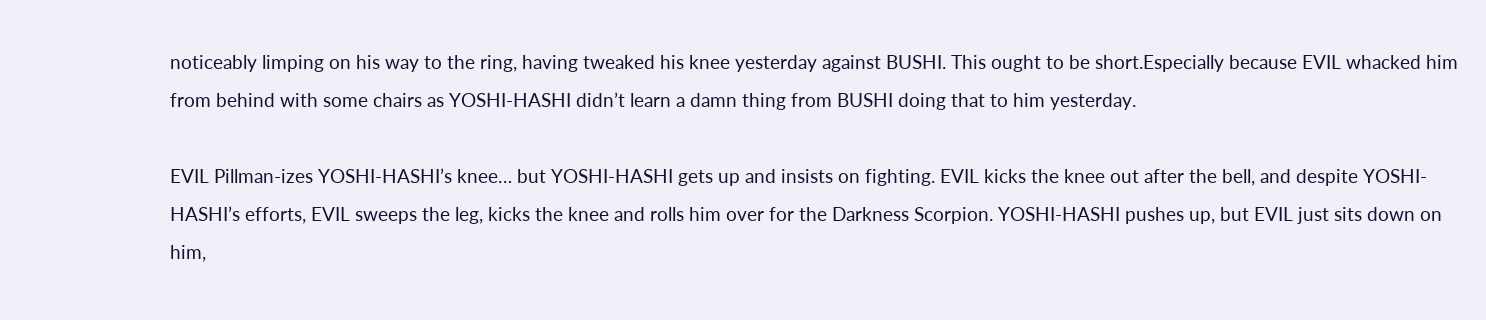noticeably limping on his way to the ring, having tweaked his knee yesterday against BUSHI. This ought to be short.Especially because EVIL whacked him from behind with some chairs as YOSHI-HASHI didn’t learn a damn thing from BUSHI doing that to him yesterday.

EVIL Pillman-izes YOSHI-HASHI’s knee… but YOSHI-HASHI gets up and insists on fighting. EVIL kicks the knee out after the bell, and despite YOSHI-HASHI’s efforts, EVIL sweeps the leg, kicks the knee and rolls him over for the Darkness Scorpion. YOSHI-HASHI pushes up, but EVIL just sits down on him,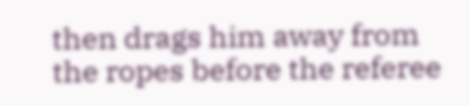then drags him away from the ropes before the referee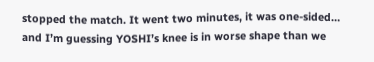stopped the match. It went two minutes, it was one-sided… and I’m guessing YOSHI’s knee is in worse shape than we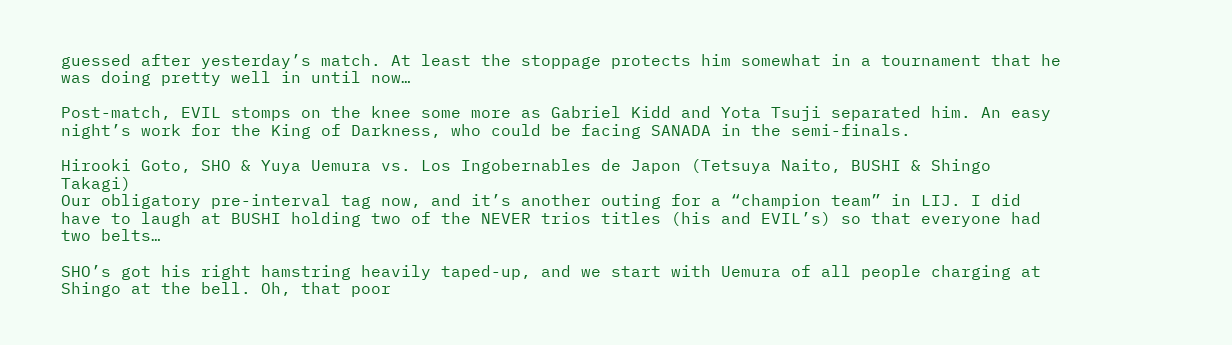guessed after yesterday’s match. At least the stoppage protects him somewhat in a tournament that he was doing pretty well in until now…

Post-match, EVIL stomps on the knee some more as Gabriel Kidd and Yota Tsuji separated him. An easy night’s work for the King of Darkness, who could be facing SANADA in the semi-finals.

Hirooki Goto, SHO & Yuya Uemura vs. Los Ingobernables de Japon (Tetsuya Naito, BUSHI & Shingo Takagi)
Our obligatory pre-interval tag now, and it’s another outing for a “champion team” in LIJ. I did have to laugh at BUSHI holding two of the NEVER trios titles (his and EVIL’s) so that everyone had two belts…

SHO’s got his right hamstring heavily taped-up, and we start with Uemura of all people charging at Shingo at the bell. Oh, that poor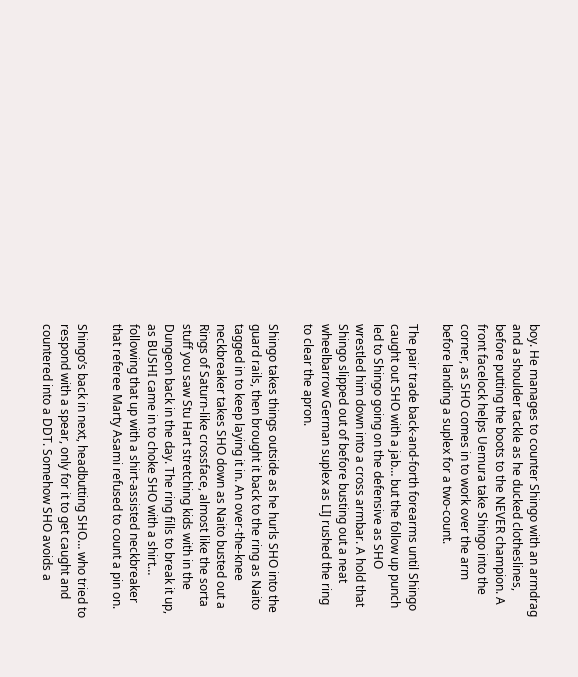boy. He manages to counter Shingo with an armdrag and a shoulder tackle as he ducked clotheslines, before putting the boots to the NEVER champion. A front facelock helps Uemura take Shingo into the corner, as SHO comes in to work over the arm before landing a suplex for a two-count.

The pair trade back-and-forth forearms until Shingo caught out SHO with a jab… but the follow up punch led to Shingo going on the defensive as SHO wrestled him down into a cross armbar. A hold that Shingo slipped out of before busting out a neat wheelbarrow German suplex as LIJ rushed the ring to clear the apron.

Shingo takes things outside as he hurls SHO into the guard rails, then brought it back to the ring as Naito tagged in to keep laying it in. An over-the-knee neckbreaker takes SHO down as Naito busted out a Rings of Saturn-like crossface, almost like the sorta stuff you saw Stu Hart stretching kids with in the Dungeon back in the day. The ring fills to break it up, as BUSHI came in to choke SHO with a shirt… following that up with a shirt-assisted neckbreaker that referee Marty Asami refused to count a pin on.

Shingo’s back in next, headbutting SHO… who tried to respond with a spear, only for it to get caught and countered into a DDT. Somehow SHO avoids a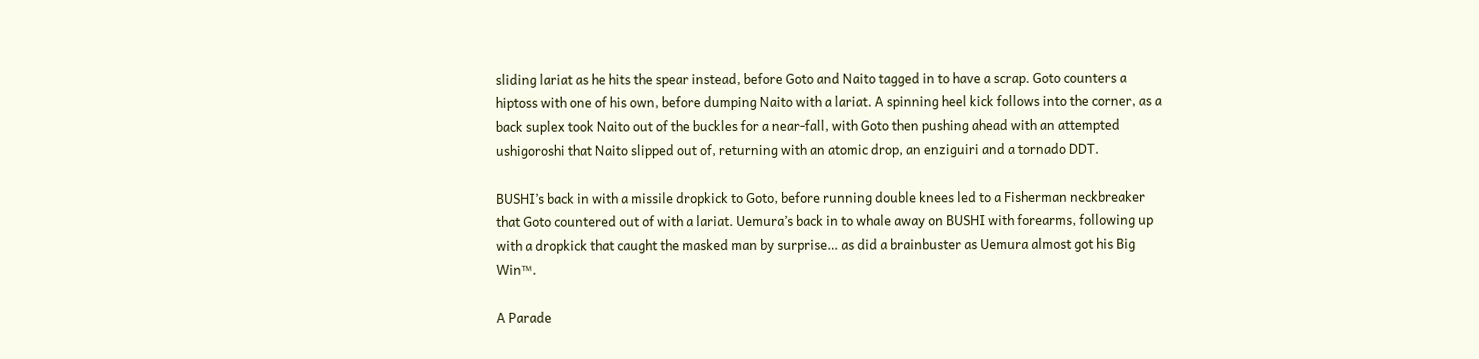sliding lariat as he hits the spear instead, before Goto and Naito tagged in to have a scrap. Goto counters a hiptoss with one of his own, before dumping Naito with a lariat. A spinning heel kick follows into the corner, as a back suplex took Naito out of the buckles for a near-fall, with Goto then pushing ahead with an attempted ushigoroshi that Naito slipped out of, returning with an atomic drop, an enziguiri and a tornado DDT.

BUSHI’s back in with a missile dropkick to Goto, before running double knees led to a Fisherman neckbreaker that Goto countered out of with a lariat. Uemura’s back in to whale away on BUSHI with forearms, following up with a dropkick that caught the masked man by surprise… as did a brainbuster as Uemura almost got his Big Win™.

A Parade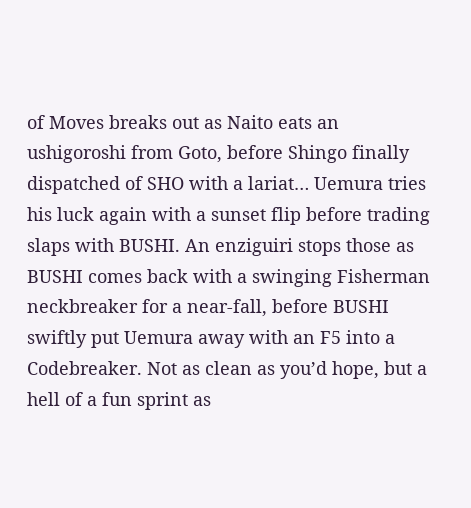of Moves breaks out as Naito eats an ushigoroshi from Goto, before Shingo finally dispatched of SHO with a lariat… Uemura tries his luck again with a sunset flip before trading slaps with BUSHI. An enziguiri stops those as BUSHI comes back with a swinging Fisherman neckbreaker for a near-fall, before BUSHI swiftly put Uemura away with an F5 into a Codebreaker. Not as clean as you’d hope, but a hell of a fun sprint as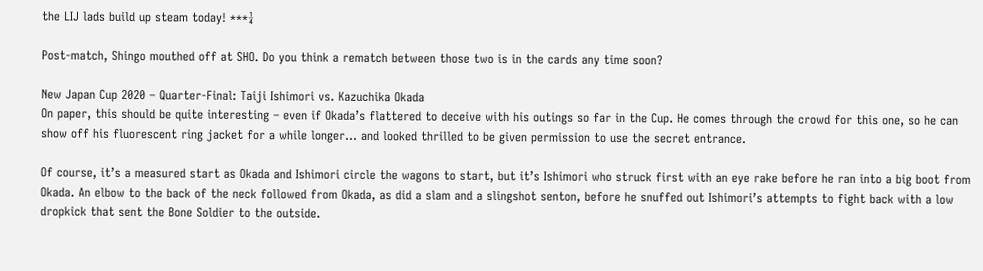the LIJ lads build up steam today! ***¼

Post-match, Shingo mouthed off at SHO. Do you think a rematch between those two is in the cards any time soon?

New Japan Cup 2020 – Quarter-Final: Taiji Ishimori vs. Kazuchika Okada
On paper, this should be quite interesting – even if Okada’s flattered to deceive with his outings so far in the Cup. He comes through the crowd for this one, so he can show off his fluorescent ring jacket for a while longer… and looked thrilled to be given permission to use the secret entrance.

Of course, it’s a measured start as Okada and Ishimori circle the wagons to start, but it’s Ishimori who struck first with an eye rake before he ran into a big boot from Okada. An elbow to the back of the neck followed from Okada, as did a slam and a slingshot senton, before he snuffed out Ishimori’s attempts to fight back with a low dropkick that sent the Bone Soldier to the outside.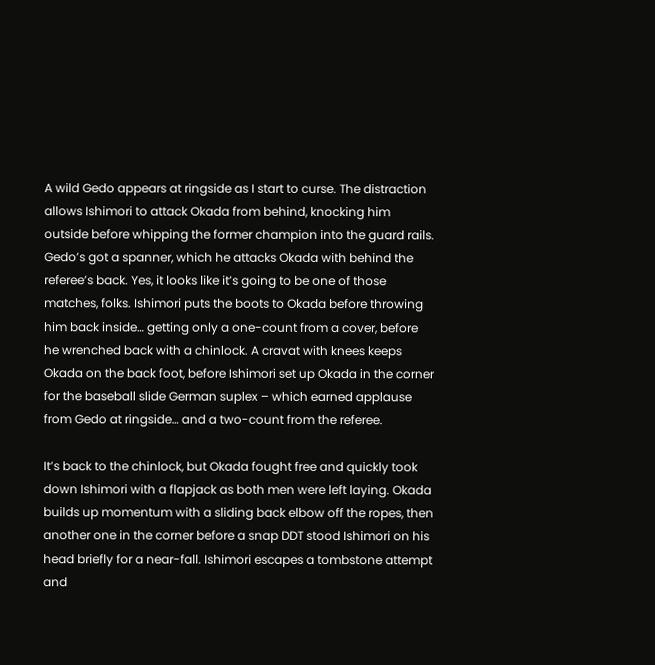A wild Gedo appears at ringside as I start to curse. The distraction allows Ishimori to attack Okada from behind, knocking him outside before whipping the former champion into the guard rails. Gedo’s got a spanner, which he attacks Okada with behind the referee’s back. Yes, it looks like it’s going to be one of those matches, folks. Ishimori puts the boots to Okada before throwing him back inside… getting only a one-count from a cover, before he wrenched back with a chinlock. A cravat with knees keeps Okada on the back foot, before Ishimori set up Okada in the corner for the baseball slide German suplex – which earned applause from Gedo at ringside… and a two-count from the referee.

It’s back to the chinlock, but Okada fought free and quickly took down Ishimori with a flapjack as both men were left laying. Okada builds up momentum with a sliding back elbow off the ropes, then another one in the corner before a snap DDT stood Ishimori on his head briefly for a near-fall. Ishimori escapes a tombstone attempt and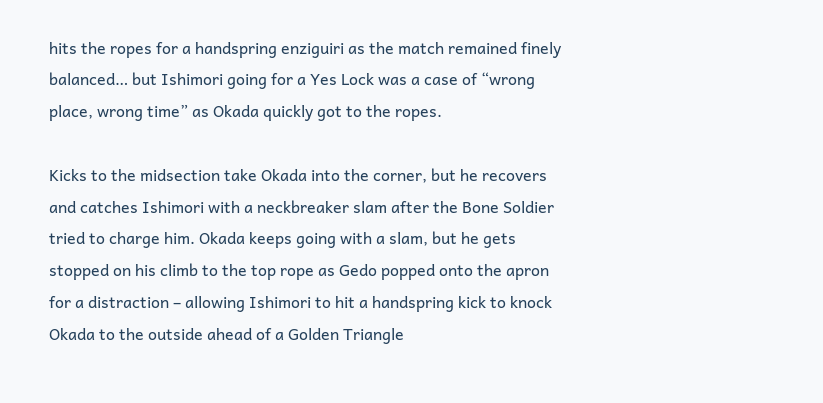hits the ropes for a handspring enziguiri as the match remained finely balanced… but Ishimori going for a Yes Lock was a case of “wrong place, wrong time” as Okada quickly got to the ropes.

Kicks to the midsection take Okada into the corner, but he recovers and catches Ishimori with a neckbreaker slam after the Bone Soldier tried to charge him. Okada keeps going with a slam, but he gets stopped on his climb to the top rope as Gedo popped onto the apron for a distraction – allowing Ishimori to hit a handspring kick to knock Okada to the outside ahead of a Golden Triangle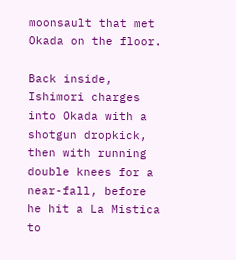moonsault that met Okada on the floor.

Back inside, Ishimori charges into Okada with a shotgun dropkick, then with running double knees for a near-fall, before he hit a La Mistica to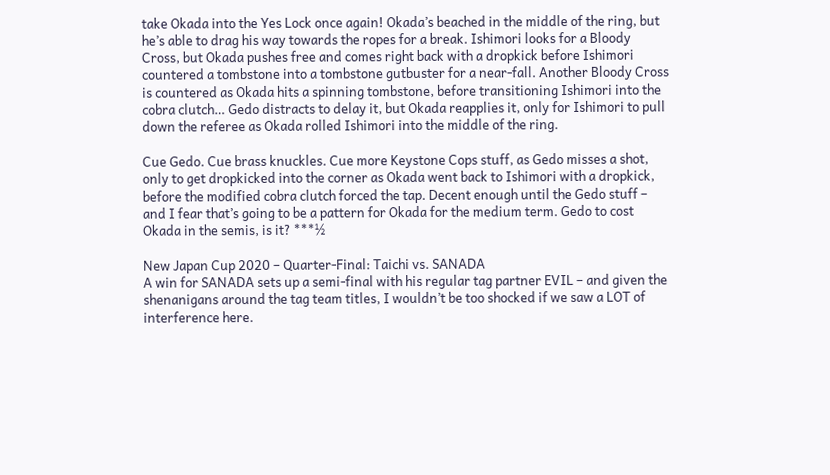take Okada into the Yes Lock once again! Okada’s beached in the middle of the ring, but he’s able to drag his way towards the ropes for a break. Ishimori looks for a Bloody Cross, but Okada pushes free and comes right back with a dropkick before Ishimori countered a tombstone into a tombstone gutbuster for a near-fall. Another Bloody Cross is countered as Okada hits a spinning tombstone, before transitioning Ishimori into the cobra clutch… Gedo distracts to delay it, but Okada reapplies it, only for Ishimori to pull down the referee as Okada rolled Ishimori into the middle of the ring.

Cue Gedo. Cue brass knuckles. Cue more Keystone Cops stuff, as Gedo misses a shot, only to get dropkicked into the corner as Okada went back to Ishimori with a dropkick, before the modified cobra clutch forced the tap. Decent enough until the Gedo stuff – and I fear that’s going to be a pattern for Okada for the medium term. Gedo to cost Okada in the semis, is it? ***½

New Japan Cup 2020 – Quarter-Final: Taichi vs. SANADA
A win for SANADA sets up a semi-final with his regular tag partner EVIL – and given the shenanigans around the tag team titles, I wouldn’t be too shocked if we saw a LOT of interference here.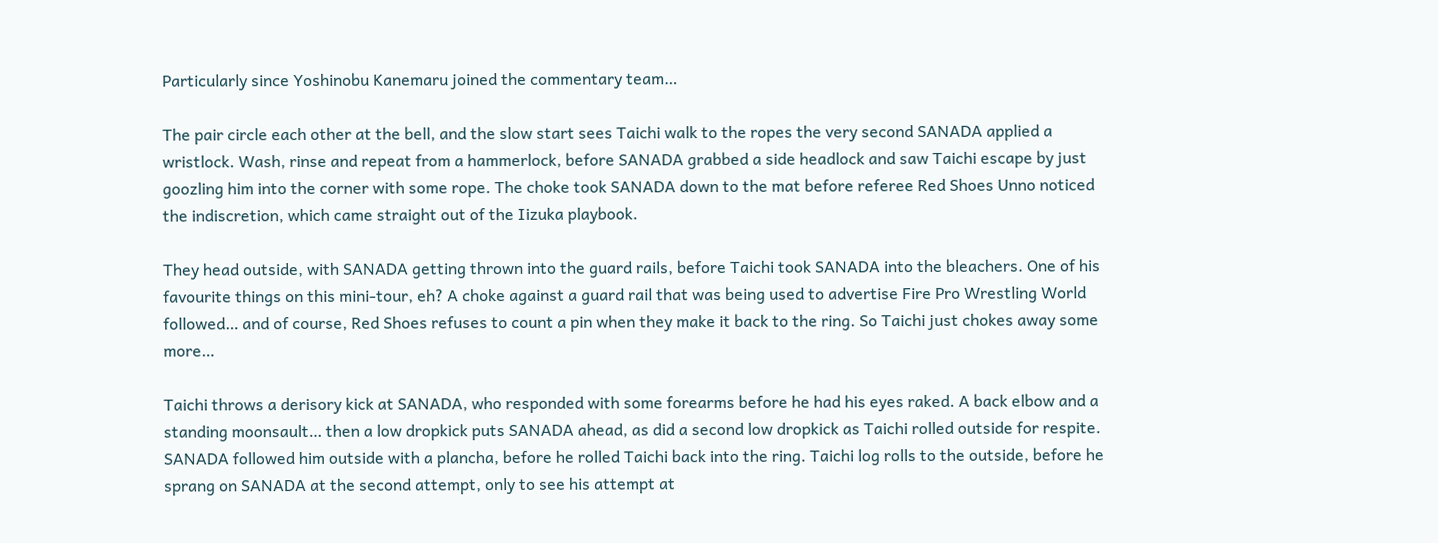Particularly since Yoshinobu Kanemaru joined the commentary team…

The pair circle each other at the bell, and the slow start sees Taichi walk to the ropes the very second SANADA applied a wristlock. Wash, rinse and repeat from a hammerlock, before SANADA grabbed a side headlock and saw Taichi escape by just goozling him into the corner with some rope. The choke took SANADA down to the mat before referee Red Shoes Unno noticed the indiscretion, which came straight out of the Iizuka playbook.

They head outside, with SANADA getting thrown into the guard rails, before Taichi took SANADA into the bleachers. One of his favourite things on this mini-tour, eh? A choke against a guard rail that was being used to advertise Fire Pro Wrestling World followed… and of course, Red Shoes refuses to count a pin when they make it back to the ring. So Taichi just chokes away some more…

Taichi throws a derisory kick at SANADA, who responded with some forearms before he had his eyes raked. A back elbow and a standing moonsault… then a low dropkick puts SANADA ahead, as did a second low dropkick as Taichi rolled outside for respite. SANADA followed him outside with a plancha, before he rolled Taichi back into the ring. Taichi log rolls to the outside, before he sprang on SANADA at the second attempt, only to see his attempt at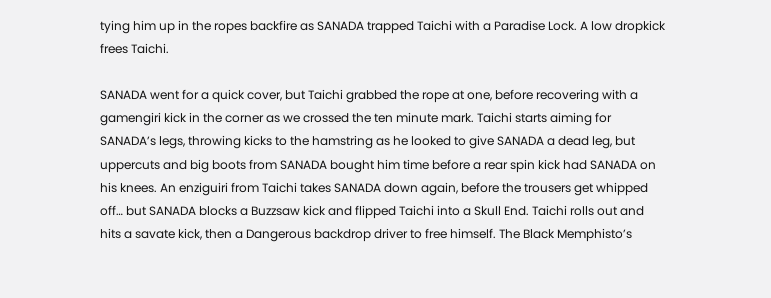tying him up in the ropes backfire as SANADA trapped Taichi with a Paradise Lock. A low dropkick frees Taichi.

SANADA went for a quick cover, but Taichi grabbed the rope at one, before recovering with a gamengiri kick in the corner as we crossed the ten minute mark. Taichi starts aiming for SANADA’s legs, throwing kicks to the hamstring as he looked to give SANADA a dead leg, but uppercuts and big boots from SANADA bought him time before a rear spin kick had SANADA on his knees. An enziguiri from Taichi takes SANADA down again, before the trousers get whipped off… but SANADA blocks a Buzzsaw kick and flipped Taichi into a Skull End. Taichi rolls out and hits a savate kick, then a Dangerous backdrop driver to free himself. The Black Memphisto’s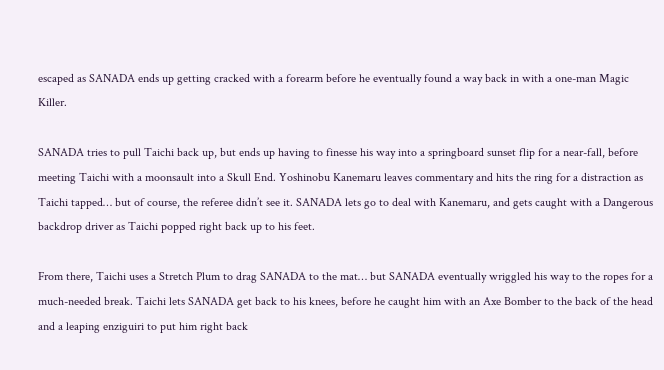escaped as SANADA ends up getting cracked with a forearm before he eventually found a way back in with a one-man Magic Killer.

SANADA tries to pull Taichi back up, but ends up having to finesse his way into a springboard sunset flip for a near-fall, before meeting Taichi with a moonsault into a Skull End. Yoshinobu Kanemaru leaves commentary and hits the ring for a distraction as Taichi tapped… but of course, the referee didn’t see it. SANADA lets go to deal with Kanemaru, and gets caught with a Dangerous backdrop driver as Taichi popped right back up to his feet.

From there, Taichi uses a Stretch Plum to drag SANADA to the mat… but SANADA eventually wriggled his way to the ropes for a much-needed break. Taichi lets SANADA get back to his knees, before he caught him with an Axe Bomber to the back of the head and a leaping enziguiri to put him right back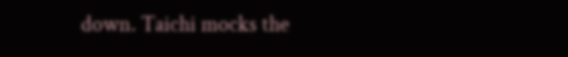down. Taichi mocks the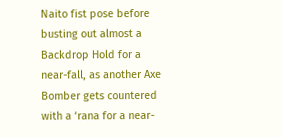Naito fist pose before busting out almost a Backdrop Hold for a near-fall, as another Axe Bomber gets countered with a ‘rana for a near-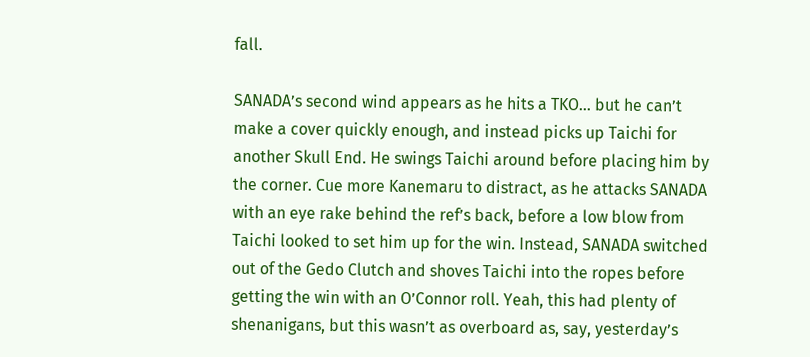fall.

SANADA’s second wind appears as he hits a TKO… but he can’t make a cover quickly enough, and instead picks up Taichi for another Skull End. He swings Taichi around before placing him by the corner. Cue more Kanemaru to distract, as he attacks SANADA with an eye rake behind the ref’s back, before a low blow from Taichi looked to set him up for the win. Instead, SANADA switched out of the Gedo Clutch and shoves Taichi into the ropes before getting the win with an O’Connor roll. Yeah, this had plenty of shenanigans, but this wasn’t as overboard as, say, yesterday’s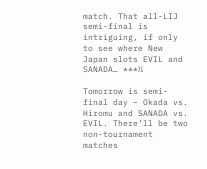match. That all-LIJ semi-final is intriguing, if only to see where New Japan slots EVIL and SANADA… ***¼

Tomorrow is semi-final day – Okada vs. Hiromu and SANADA vs. EVIL. There’ll be two non-tournament matches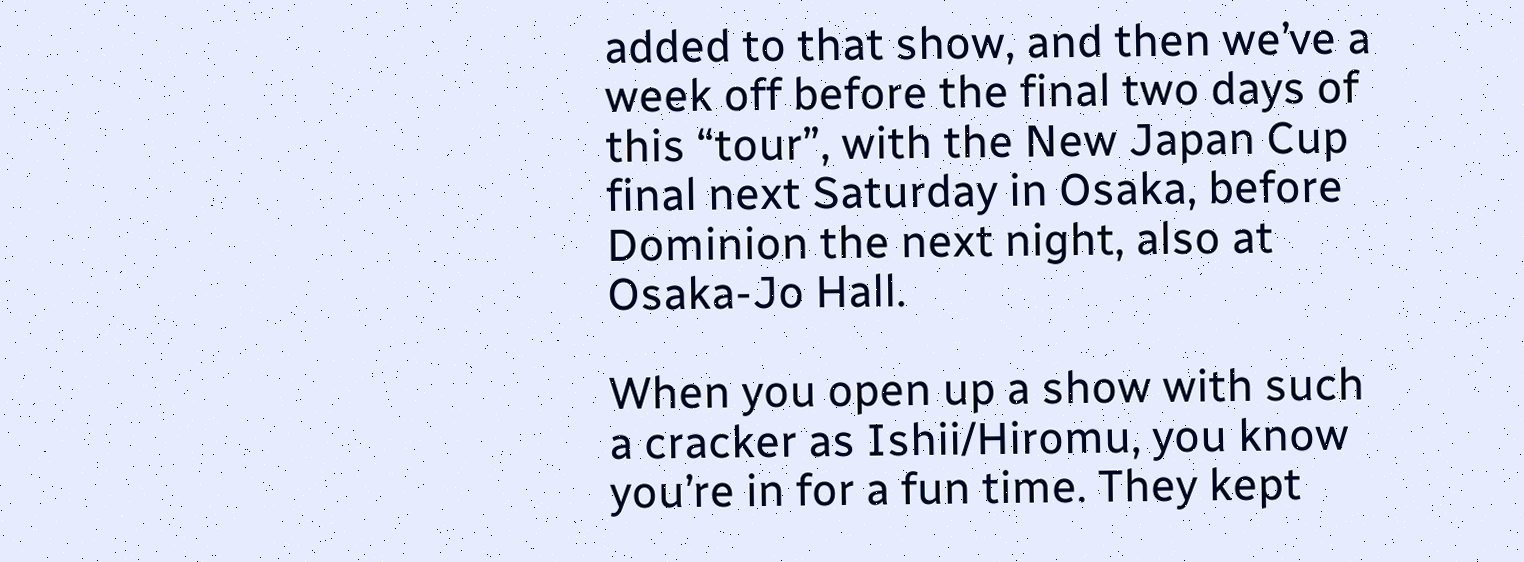added to that show, and then we’ve a week off before the final two days of this “tour”, with the New Japan Cup final next Saturday in Osaka, before Dominion the next night, also at Osaka-Jo Hall.

When you open up a show with such a cracker as Ishii/Hiromu, you know you’re in for a fun time. They kept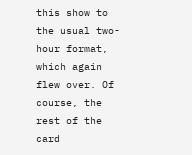this show to the usual two-hour format, which again flew over. Of course, the rest of the card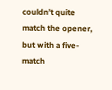couldn’t quite match the opener, but with a five-match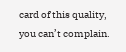card of this quality, you can’t complain.